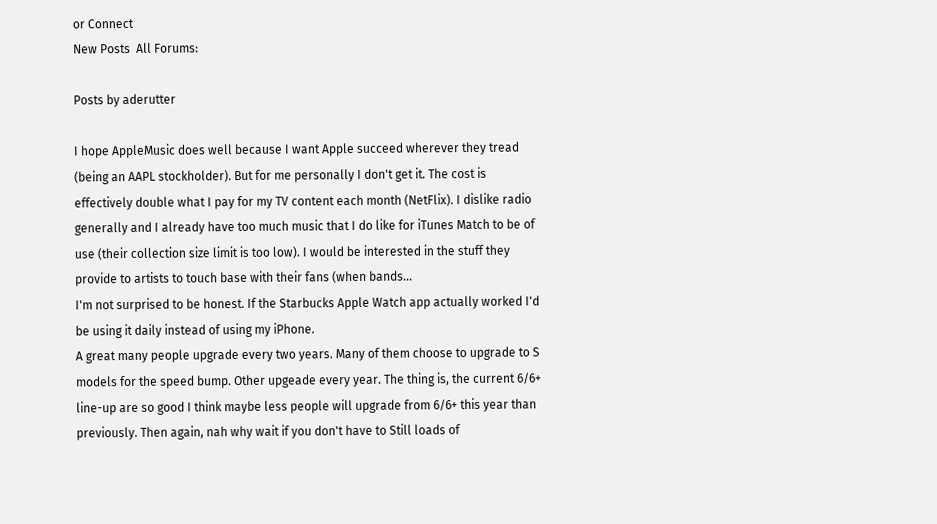or Connect
New Posts  All Forums:

Posts by aderutter

I hope AppleMusic does well because I want Apple succeed wherever they tread (being an AAPL stockholder). But for me personally I don't get it. The cost is effectively double what I pay for my TV content each month (NetFlix). I dislike radio generally and I already have too much music that I do like for iTunes Match to be of use (their collection size limit is too low). I would be interested in the stuff they provide to artists to touch base with their fans (when bands...
I'm not surprised to be honest. If the Starbucks Apple Watch app actually worked I'd be using it daily instead of using my iPhone.
A great many people upgrade every two years. Many of them choose to upgrade to S models for the speed bump. Other upgeade every year. The thing is, the current 6/6+ line-up are so good I think maybe less people will upgrade from 6/6+ this year than previously. Then again, nah why wait if you don't have to Still loads of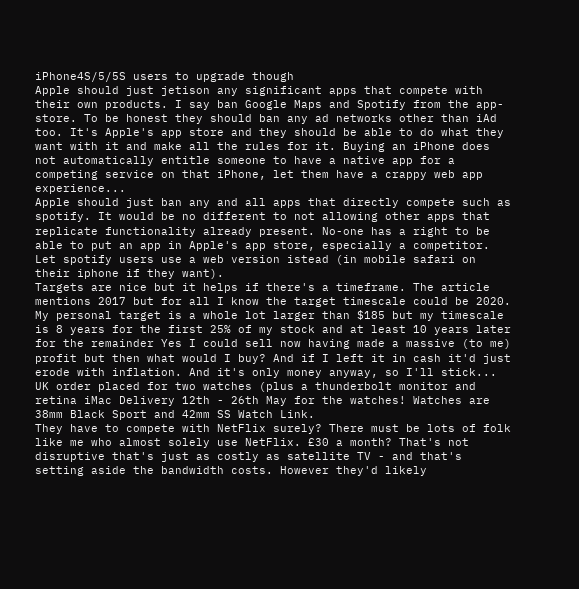iPhone4S/5/5S users to upgrade though
Apple should just jetison any significant apps that compete with their own products. I say ban Google Maps and Spotify from the app-store. To be honest they should ban any ad networks other than iAd too. It's Apple's app store and they should be able to do what they want with it and make all the rules for it. Buying an iPhone does not automatically entitle someone to have a native app for a competing service on that iPhone, let them have a crappy web app experience...
Apple should just ban any and all apps that directly compete such as spotify. It would be no different to not allowing other apps that replicate functionality already present. No-one has a right to be able to put an app in Apple's app store, especially a competitor. Let spotify users use a web version istead (in mobile safari on their iphone if they want).
Targets are nice but it helps if there's a timeframe. The article mentions 2017 but for all I know the target timescale could be 2020. My personal target is a whole lot larger than $185 but my timescale is 8 years for the first 25% of my stock and at least 10 years later for the remainder Yes I could sell now having made a massive (to me) profit but then what would I buy? And if I left it in cash it'd just erode with inflation. And it's only money anyway, so I'll stick...
UK order placed for two watches (plus a thunderbolt monitor and retina iMac Delivery 12th - 26th May for the watches! Watches are 38mm Black Sport and 42mm SS Watch Link.
They have to compete with NetFlix surely? There must be lots of folk like me who almost solely use NetFlix. £30 a month? That's not disruptive that's just as costly as satellite TV - and that's setting aside the bandwidth costs. However they'd likely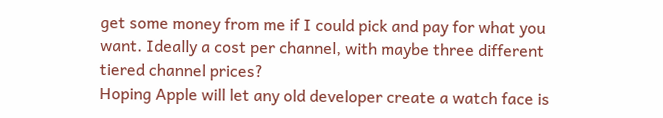get some money from me if I could pick and pay for what you want. Ideally a cost per channel, with maybe three different tiered channel prices?
Hoping Apple will let any old developer create a watch face is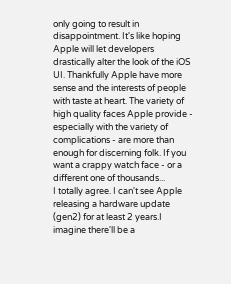only going to result in disappointment. It's like hoping Apple will let developers drastically alter the look of the iOS UI. Thankfully Apple have more sense and the interests of people with taste at heart. The variety of high quality faces Apple provide - especially with the variety of complications - are more than enough for discerning folk. If you want a crappy watch face - or a different one of thousands...
I totally agree. I can't see Apple releasing a hardware update (gen2) for at least 2 years.I imagine there'll be a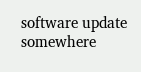software update somewhere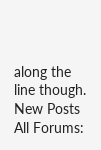along the line though.
New Posts  All Forums: